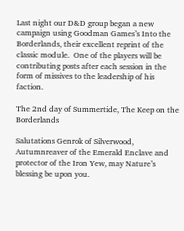Last night our D&D group began a new campaign using Goodman Games’s Into the Borderlands, their excellent reprint of the classic module.  One of the players will be contributing posts after each session in the form of missives to the leadership of his faction.

The 2nd day of Summertide, The Keep on the Borderlands

Salutations Genrok of Silverwood, Autumnreaver of the Emerald Enclave and protector of the Iron Yew, may Nature’s blessing be upon you.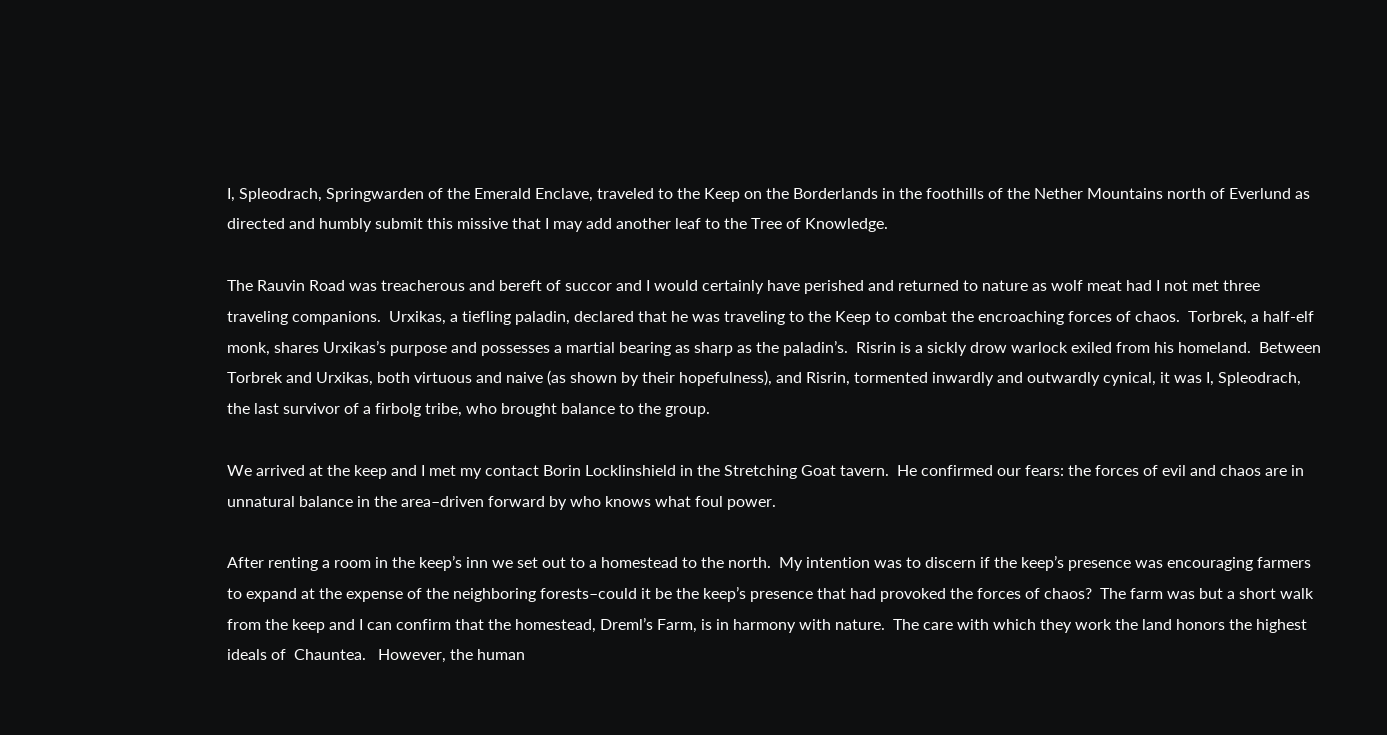I, Spleodrach, Springwarden of the Emerald Enclave, traveled to the Keep on the Borderlands in the foothills of the Nether Mountains north of Everlund as directed and humbly submit this missive that I may add another leaf to the Tree of Knowledge.

The Rauvin Road was treacherous and bereft of succor and I would certainly have perished and returned to nature as wolf meat had I not met three traveling companions.  Urxikas, a tiefling paladin, declared that he was traveling to the Keep to combat the encroaching forces of chaos.  Torbrek, a half-elf monk, shares Urxikas’s purpose and possesses a martial bearing as sharp as the paladin’s.  Risrin is a sickly drow warlock exiled from his homeland.  Between Torbrek and Urxikas, both virtuous and naive (as shown by their hopefulness), and Risrin, tormented inwardly and outwardly cynical, it was I, Spleodrach, the last survivor of a firbolg tribe, who brought balance to the group.

We arrived at the keep and I met my contact Borin Locklinshield in the Stretching Goat tavern.  He confirmed our fears: the forces of evil and chaos are in unnatural balance in the area–driven forward by who knows what foul power.

After renting a room in the keep’s inn we set out to a homestead to the north.  My intention was to discern if the keep’s presence was encouraging farmers to expand at the expense of the neighboring forests–could it be the keep’s presence that had provoked the forces of chaos?  The farm was but a short walk from the keep and I can confirm that the homestead, Dreml’s Farm, is in harmony with nature.  The care with which they work the land honors the highest ideals of  Chauntea.   However, the human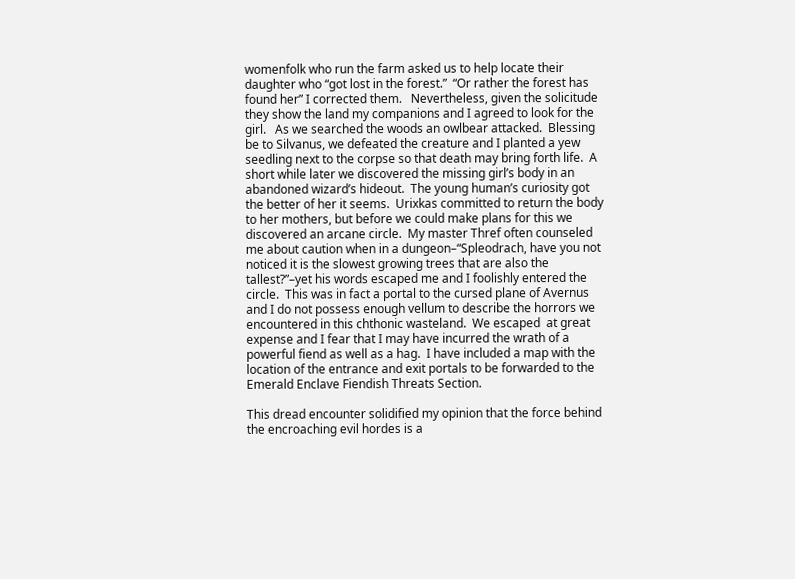womenfolk who run the farm asked us to help locate their daughter who “got lost in the forest.”  “Or rather the forest has found her” I corrected them.   Nevertheless, given the solicitude they show the land my companions and I agreed to look for the girl.   As we searched the woods an owlbear attacked.  Blessing be to Silvanus, we defeated the creature and I planted a yew seedling next to the corpse so that death may bring forth life.  A short while later we discovered the missing girl’s body in an abandoned wizard’s hideout.  The young human’s curiosity got the better of her it seems.  Urixkas committed to return the body to her mothers, but before we could make plans for this we discovered an arcane circle.  My master Thref often counseled me about caution when in a dungeon–“Spleodrach, have you not noticed it is the slowest growing trees that are also the tallest?”–yet his words escaped me and I foolishly entered the circle.  This was in fact a portal to the cursed plane of Avernus and I do not possess enough vellum to describe the horrors we encountered in this chthonic wasteland.  We escaped  at great expense and I fear that I may have incurred the wrath of a powerful fiend as well as a hag.  I have included a map with the location of the entrance and exit portals to be forwarded to the Emerald Enclave Fiendish Threats Section.

This dread encounter solidified my opinion that the force behind the encroaching evil hordes is a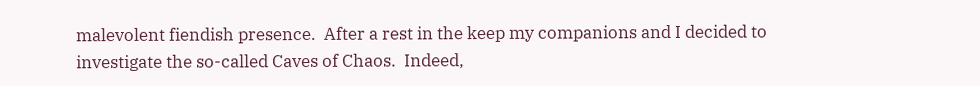malevolent fiendish presence.  After a rest in the keep my companions and I decided to investigate the so-called Caves of Chaos.  Indeed,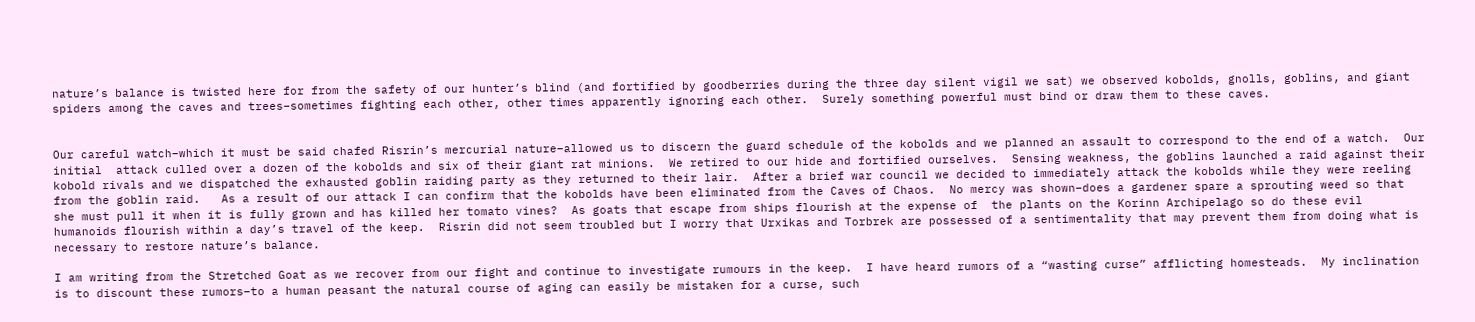nature’s balance is twisted here for from the safety of our hunter’s blind (and fortified by goodberries during the three day silent vigil we sat) we observed kobolds, gnolls, goblins, and giant spiders among the caves and trees–sometimes fighting each other, other times apparently ignoring each other.  Surely something powerful must bind or draw them to these caves.


Our careful watch–which it must be said chafed Risrin’s mercurial nature–allowed us to discern the guard schedule of the kobolds and we planned an assault to correspond to the end of a watch.  Our initial  attack culled over a dozen of the kobolds and six of their giant rat minions.  We retired to our hide and fortified ourselves.  Sensing weakness, the goblins launched a raid against their kobold rivals and we dispatched the exhausted goblin raiding party as they returned to their lair.  After a brief war council we decided to immediately attack the kobolds while they were reeling from the goblin raid.   As a result of our attack I can confirm that the kobolds have been eliminated from the Caves of Chaos.  No mercy was shown–does a gardener spare a sprouting weed so that she must pull it when it is fully grown and has killed her tomato vines?  As goats that escape from ships flourish at the expense of  the plants on the Korinn Archipelago so do these evil humanoids flourish within a day’s travel of the keep.  Risrin did not seem troubled but I worry that Urxikas and Torbrek are possessed of a sentimentality that may prevent them from doing what is necessary to restore nature’s balance.

I am writing from the Stretched Goat as we recover from our fight and continue to investigate rumours in the keep.  I have heard rumors of a “wasting curse” afflicting homesteads.  My inclination is to discount these rumors–to a human peasant the natural course of aging can easily be mistaken for a curse, such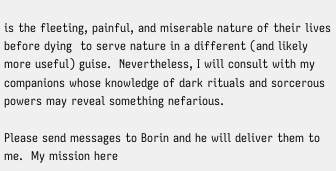is the fleeting, painful, and miserable nature of their lives before dying  to serve nature in a different (and likely more useful) guise.  Nevertheless, I will consult with my companions whose knowledge of dark rituals and sorcerous powers may reveal something nefarious.

Please send messages to Borin and he will deliver them to me.  My mission here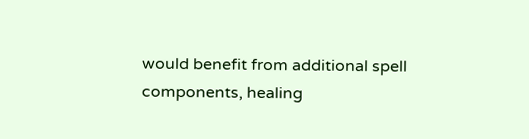would benefit from additional spell components, healing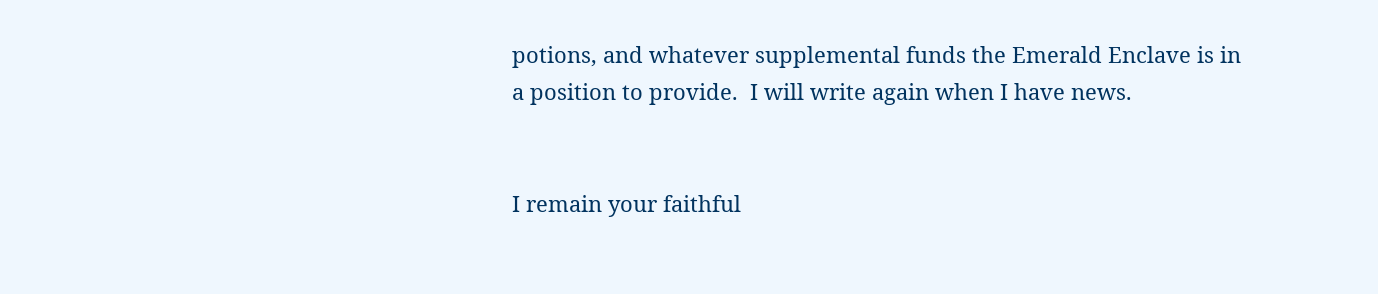potions, and whatever supplemental funds the Emerald Enclave is in a position to provide.  I will write again when I have news.


I remain your faithful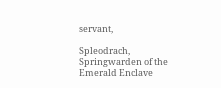servant,

Spleodrach, Springwarden of the Emerald Enclave